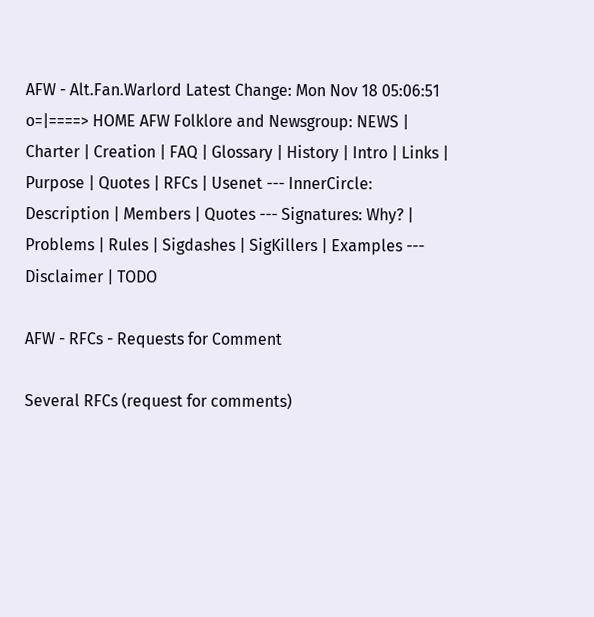AFW - Alt.Fan.Warlord Latest Change: Mon Nov 18 05:06:51
o=|====> HOME AFW Folklore and Newsgroup: NEWS | Charter | Creation | FAQ | Glossary | History | Intro | Links | Purpose | Quotes | RFCs | Usenet --- InnerCircle: Description | Members | Quotes --- Signatures: Why? | Problems | Rules | Sigdashes | SigKillers | Examples --- Disclaimer | TODO

AFW - RFCs - Requests for Comment

Several RFCs (request for comments)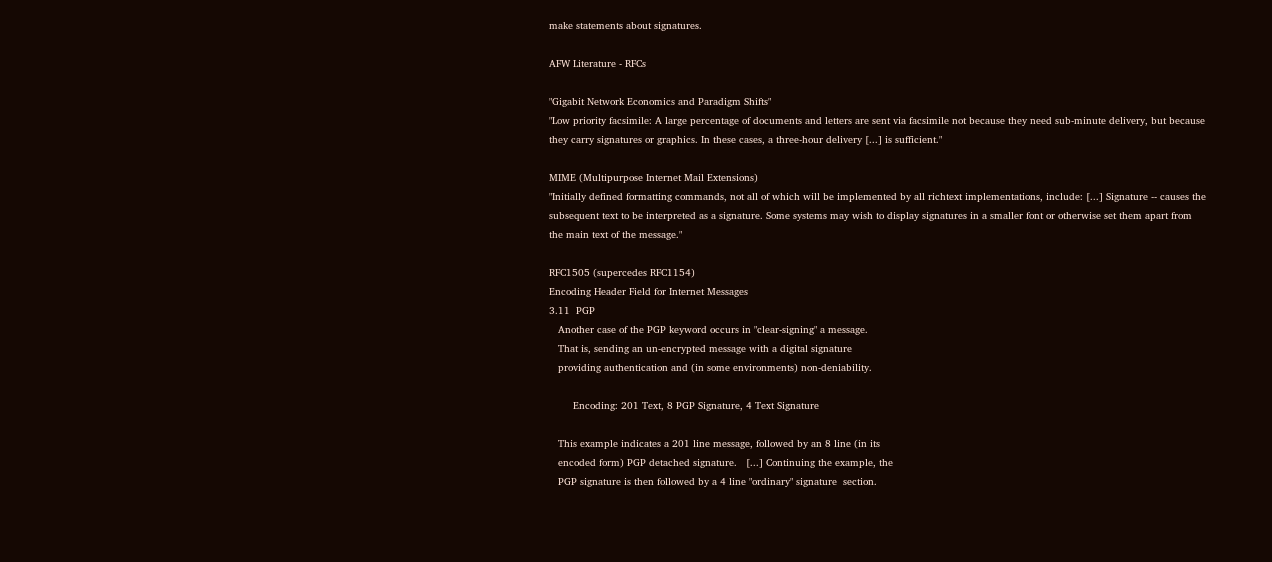make statements about signatures.

AFW Literature - RFCs

"Gigabit Network Economics and Paradigm Shifts"
"Low priority facsimile: A large percentage of documents and letters are sent via facsimile not because they need sub-minute delivery, but because they carry signatures or graphics. In these cases, a three-hour delivery [...] is sufficient."

MIME (Multipurpose Internet Mail Extensions)
"Initially defined formatting commands, not all of which will be implemented by all richtext implementations, include: [...] Signature -- causes the subsequent text to be interpreted as a signature. Some systems may wish to display signatures in a smaller font or otherwise set them apart from the main text of the message."

RFC1505 (supercedes RFC1154)
Encoding Header Field for Internet Messages
3.11  PGP
   Another case of the PGP keyword occurs in "clear-signing" a message.
   That is, sending an un-encrypted message with a digital signature
   providing authentication and (in some environments) non-deniability.

        Encoding: 201 Text, 8 PGP Signature, 4 Text Signature

   This example indicates a 201 line message, followed by an 8 line (in its
   encoded form) PGP detached signature.   [...] Continuing the example, the
   PGP signature is then followed by a 4 line "ordinary" signature  section.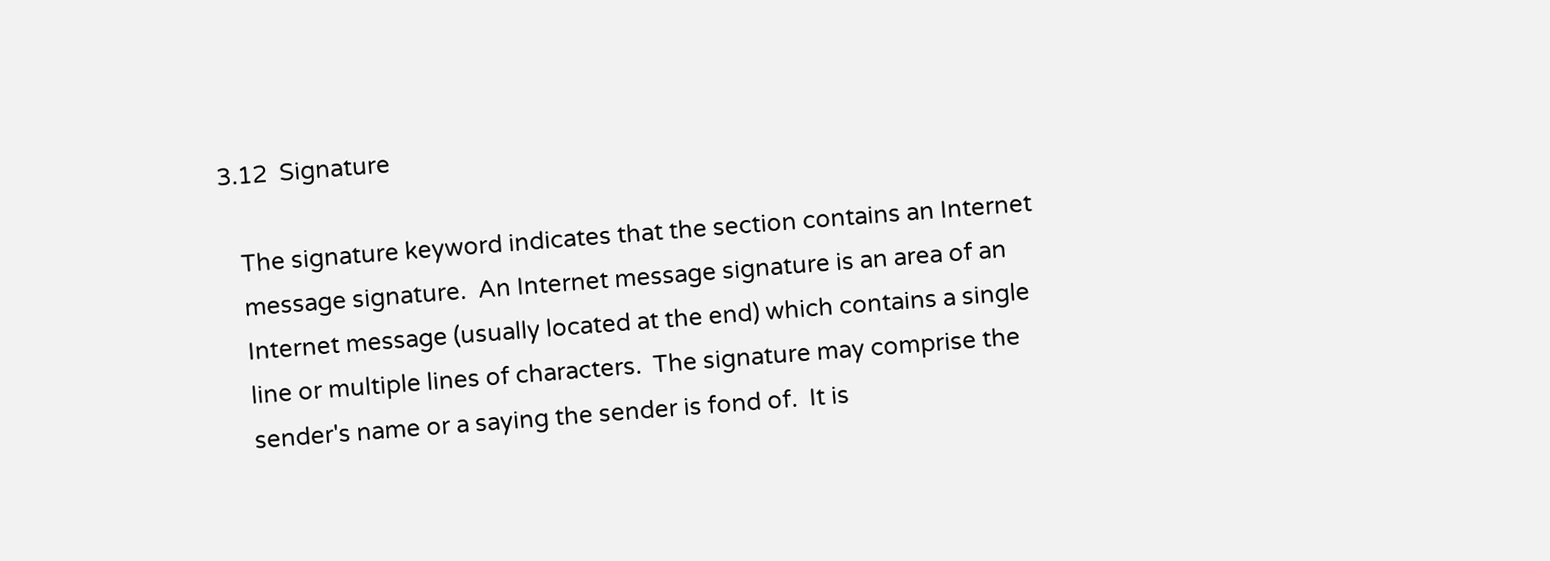3.12  Signature

   The signature keyword indicates that the section contains an Internet
   message signature.  An Internet message signature is an area of an
   Internet message (usually located at the end) which contains a single
   line or multiple lines of characters.  The signature may comprise the
   sender's name or a saying the sender is fond of.  It is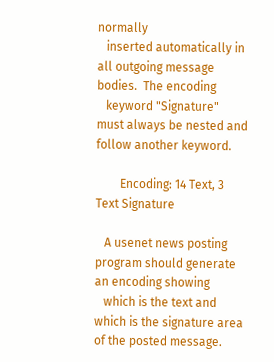normally
   inserted automatically in all outgoing message bodies.  The encoding
   keyword "Signature" must always be nested and follow another keyword.

        Encoding: 14 Text, 3 Text Signature

   A usenet news posting program should generate an encoding showing
   which is the text and which is the signature area of the posted message.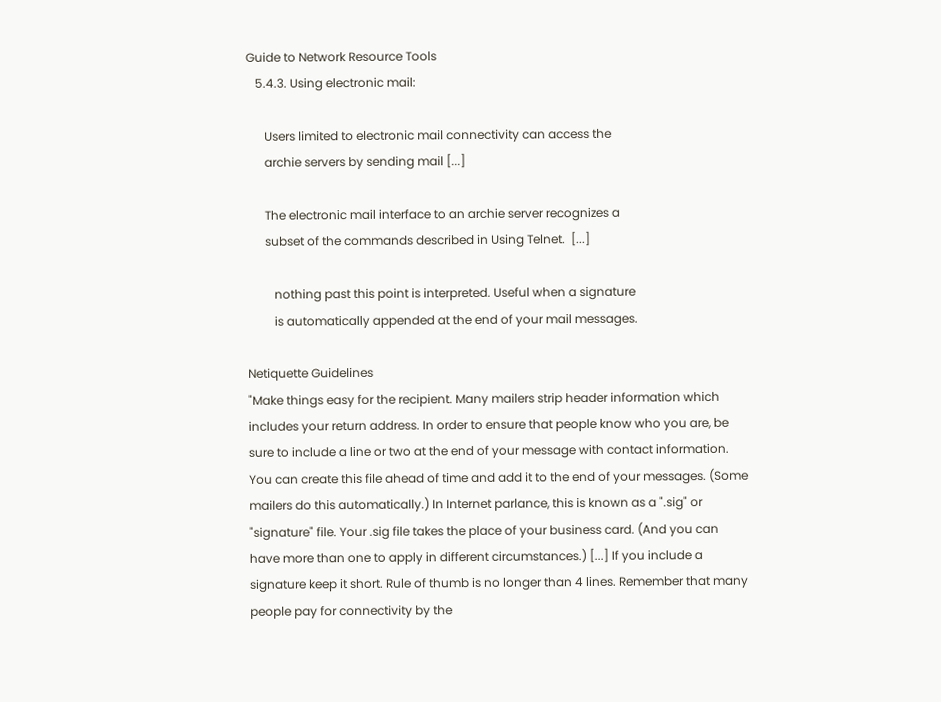Guide to Network Resource Tools
   5.4.3. Using electronic mail:

      Users limited to electronic mail connectivity can access the
      archie servers by sending mail [...]

      The electronic mail interface to an archie server recognizes a
      subset of the commands described in Using Telnet.  [...]

         nothing past this point is interpreted. Useful when a signature
         is automatically appended at the end of your mail messages.

Netiquette Guidelines
"Make things easy for the recipient. Many mailers strip header information which includes your return address. In order to ensure that people know who you are, be sure to include a line or two at the end of your message with contact information. You can create this file ahead of time and add it to the end of your messages. (Some mailers do this automatically.) In Internet parlance, this is known as a ".sig" or "signature" file. Your .sig file takes the place of your business card. (And you can have more than one to apply in different circumstances.) [...] If you include a signature keep it short. Rule of thumb is no longer than 4 lines. Remember that many people pay for connectivity by the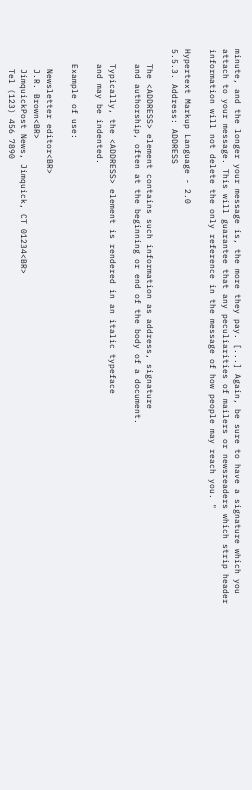minute, and the longer your message is, the more they pay. [...] Again, be sure to have a signature which you attach to your message. This will guarantee that any peculiarities of mailers or newsreaders which strip header information will not delete the only reference in the message of how people may reach you. "

Hypertext Markup Language - 2.0
5.5.3. Address: ADDRESS

   The <ADDRESS> element contains such information as address, signature
   and authorship, often at the beginning or end of the body of a document.

   Typically, the <ADDRESS> element is rendered in an italic typeface
   and may be indented.

   Example of use:

    Newsletter editor<BR>
    J.R. Brown<BR>
    JimquickPost News, Jimquick, CT 01234<BR>
    Tel (123) 456 7890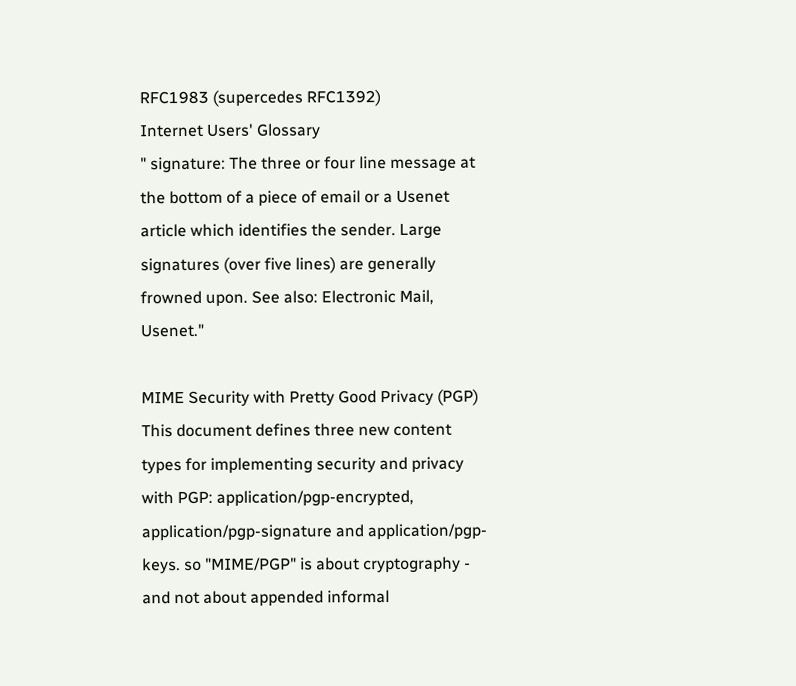RFC1983 (supercedes RFC1392)
Internet Users' Glossary
" signature: The three or four line message at the bottom of a piece of email or a Usenet article which identifies the sender. Large signatures (over five lines) are generally frowned upon. See also: Electronic Mail, Usenet."

MIME Security with Pretty Good Privacy (PGP)
This document defines three new content types for implementing security and privacy with PGP: application/pgp-encrypted, application/pgp-signature and application/pgp-keys. so "MIME/PGP" is about cryptography - and not about appended informal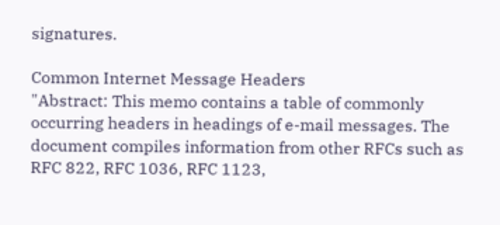signatures.

Common Internet Message Headers
"Abstract: This memo contains a table of commonly occurring headers in headings of e-mail messages. The document compiles information from other RFCs such as RFC 822, RFC 1036, RFC 1123,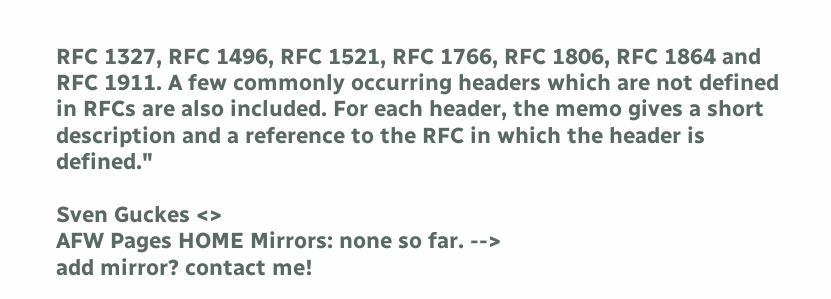RFC 1327, RFC 1496, RFC 1521, RFC 1766, RFC 1806, RFC 1864 and RFC 1911. A few commonly occurring headers which are not defined in RFCs are also included. For each header, the memo gives a short description and a reference to the RFC in which the header is defined."

Sven Guckes <>
AFW Pages HOME Mirrors: none so far. -->
add mirror? contact me!